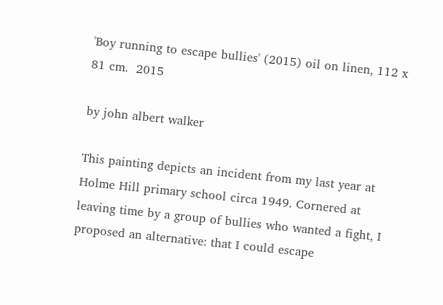'Boy running to escape bullies' (2015) oil on linen, 112 x 81 cm.  2015

by john albert walker

This painting depicts an incident from my last year at Holme Hill primary school circa 1949. Cornered at leaving time by a group of bullies who wanted a fight, I proposed an alternative: that I could escape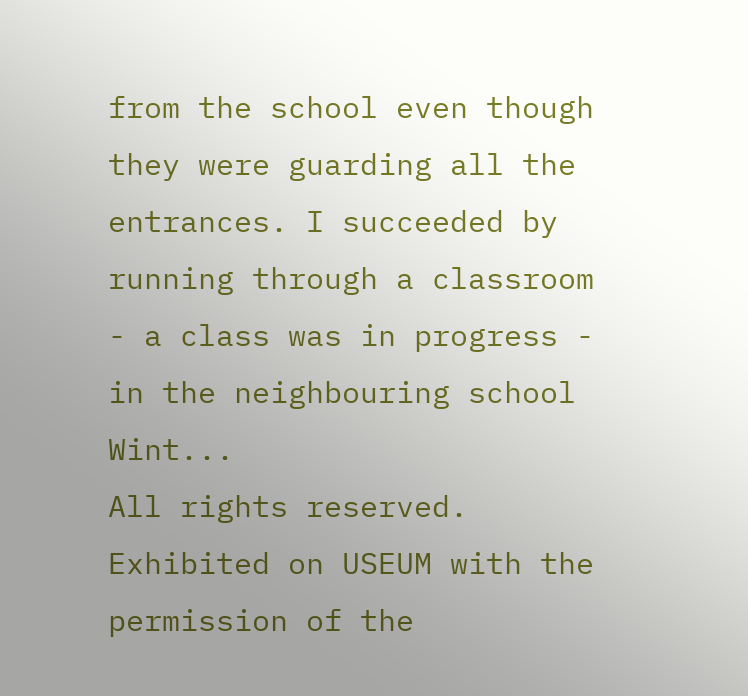from the school even though they were guarding all the entrances. I succeeded by running through a classroom - a class was in progress - in the neighbouring school Wint...
All rights reserved. Exhibited on USEUM with the permission of the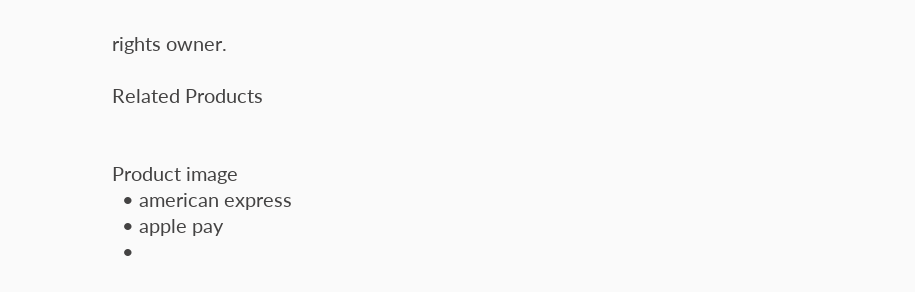rights owner.

Related Products


Product image
  • american express
  • apple pay
  •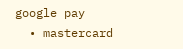google pay
  • mastercard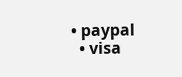• paypal
  • visa